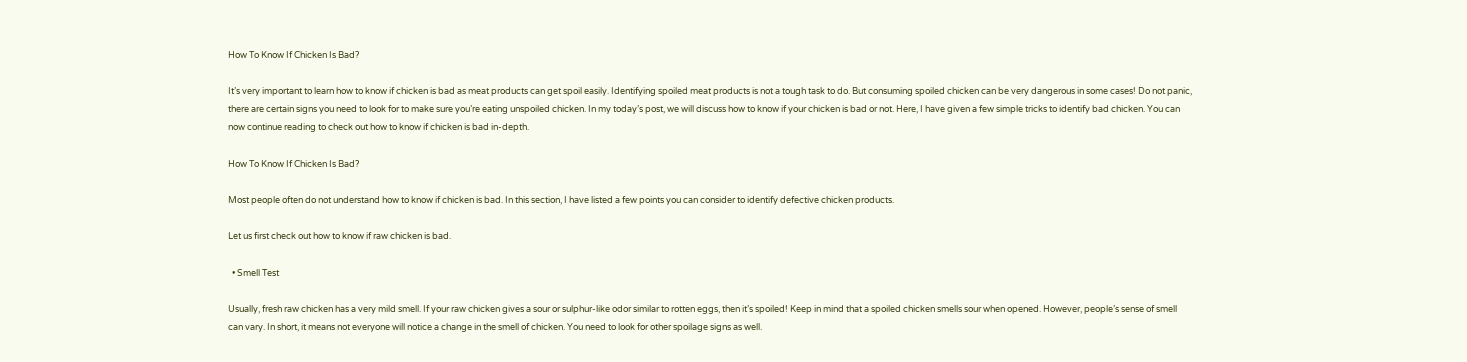How To Know If Chicken Is Bad?

It’s very important to learn how to know if chicken is bad as meat products can get spoil easily. Identifying spoiled meat products is not a tough task to do. But consuming spoiled chicken can be very dangerous in some cases! Do not panic, there are certain signs you need to look for to make sure you’re eating unspoiled chicken. In my today’s post, we will discuss how to know if your chicken is bad or not. Here, I have given a few simple tricks to identify bad chicken. You can now continue reading to check out how to know if chicken is bad in-depth.

How To Know If Chicken Is Bad?

Most people often do not understand how to know if chicken is bad. In this section, I have listed a few points you can consider to identify defective chicken products.

Let us first check out how to know if raw chicken is bad.

  • Smell Test

Usually, fresh raw chicken has a very mild smell. If your raw chicken gives a sour or sulphur-like odor similar to rotten eggs, then it’s spoiled! Keep in mind that a spoiled chicken smells sour when opened. However, people’s sense of smell can vary. In short, it means not everyone will notice a change in the smell of chicken. You need to look for other spoilage signs as well.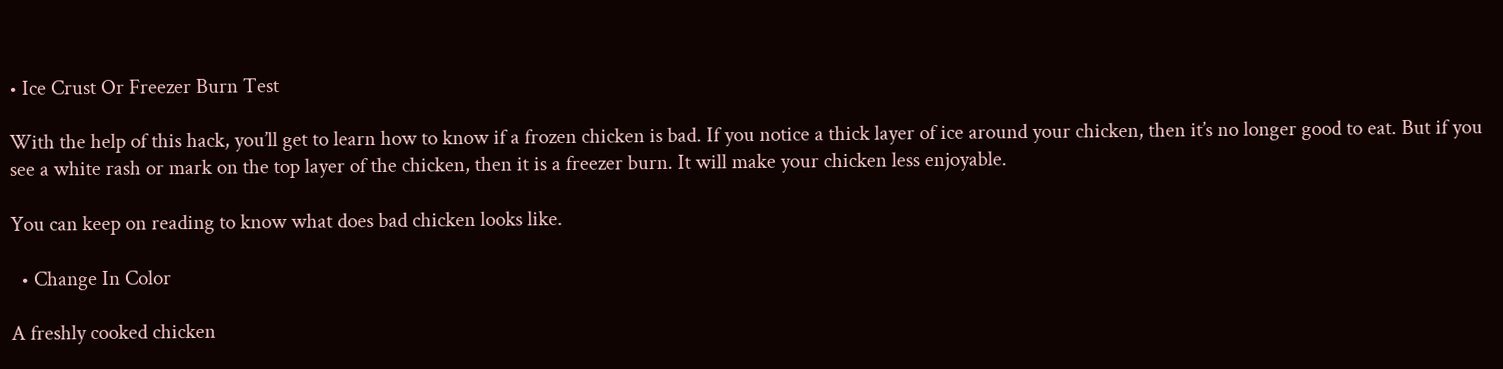• Ice Crust Or Freezer Burn Test

With the help of this hack, you’ll get to learn how to know if a frozen chicken is bad. If you notice a thick layer of ice around your chicken, then it’s no longer good to eat. But if you see a white rash or mark on the top layer of the chicken, then it is a freezer burn. It will make your chicken less enjoyable.

You can keep on reading to know what does bad chicken looks like.

  • Change In Color

A freshly cooked chicken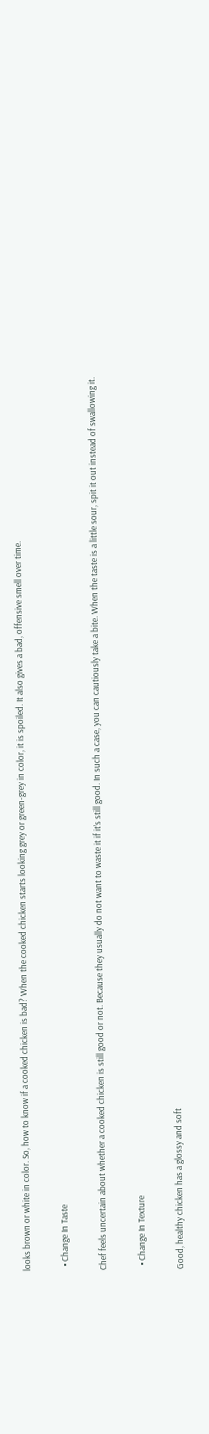looks brown or white in color. So, how to know if a cooked chicken is bad? When the cooked chicken starts looking grey or green-grey in color, it is spoiled. It also gives a bad, offensive smell over time.

  • Change In Taste

Chef feels uncertain about whether a cooked chicken is still good or not. Because they usually do not want to waste it if it’s still good. In such a case, you can cautiously take a bite. When the taste is a little sour, spit it out instead of swallowing it.

  • Change In Texture

Good, healthy chicken has a glossy and soft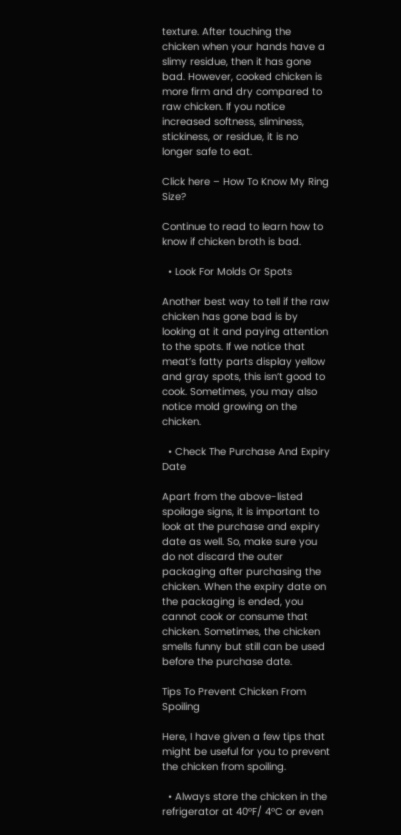texture. After touching the chicken when your hands have a slimy residue, then it has gone bad. However, cooked chicken is more firm and dry compared to raw chicken. If you notice increased softness, sliminess, stickiness, or residue, it is no longer safe to eat.

Click here – How To Know My Ring Size?

Continue to read to learn how to know if chicken broth is bad.

  • Look For Molds Or Spots

Another best way to tell if the raw chicken has gone bad is by looking at it and paying attention to the spots. If we notice that meat’s fatty parts display yellow and gray spots, this isn’t good to cook. Sometimes, you may also notice mold growing on the chicken.

  • Check The Purchase And Expiry Date

Apart from the above-listed spoilage signs, it is important to look at the purchase and expiry date as well. So, make sure you do not discard the outer packaging after purchasing the chicken. When the expiry date on the packaging is ended, you cannot cook or consume that chicken. Sometimes, the chicken smells funny but still can be used before the purchase date.

Tips To Prevent Chicken From Spoiling

Here, I have given a few tips that might be useful for you to prevent the chicken from spoiling.

  • Always store the chicken in the refrigerator at 40°F/ 4°C or even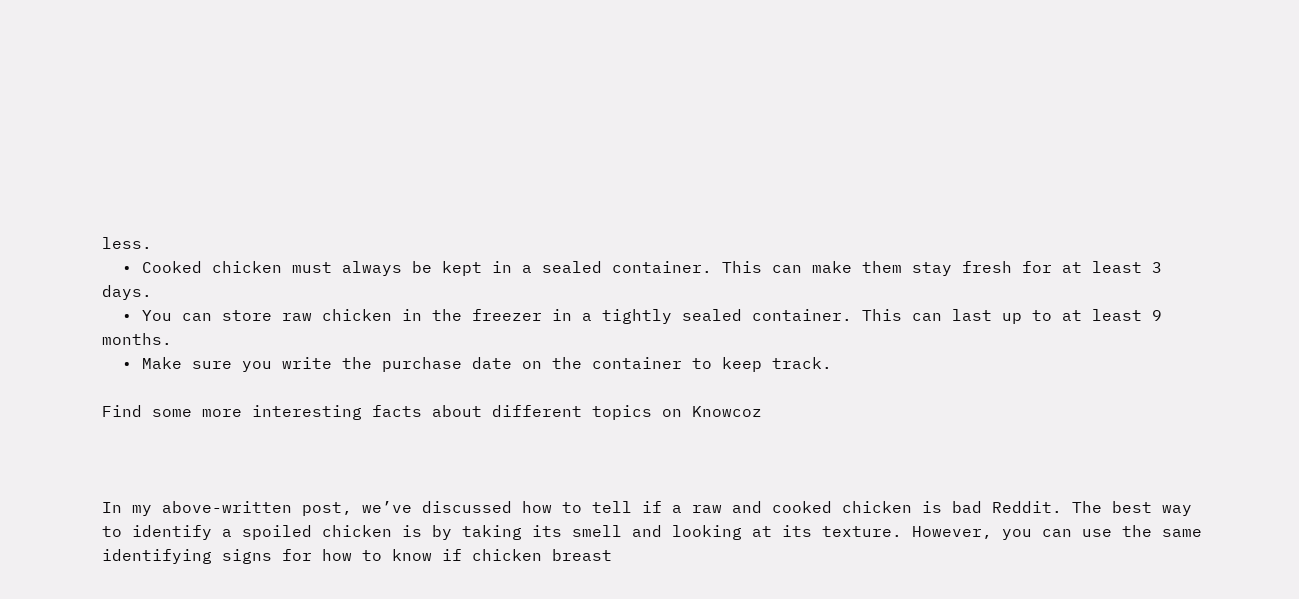less.
  • Cooked chicken must always be kept in a sealed container. This can make them stay fresh for at least 3 days.
  • You can store raw chicken in the freezer in a tightly sealed container. This can last up to at least 9 months.
  • Make sure you write the purchase date on the container to keep track.

Find some more interesting facts about different topics on Knowcoz



In my above-written post, we’ve discussed how to tell if a raw and cooked chicken is bad Reddit. The best way to identify a spoiled chicken is by taking its smell and looking at its texture. However, you can use the same identifying signs for how to know if chicken breast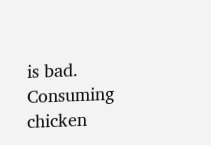is bad. Consuming chicken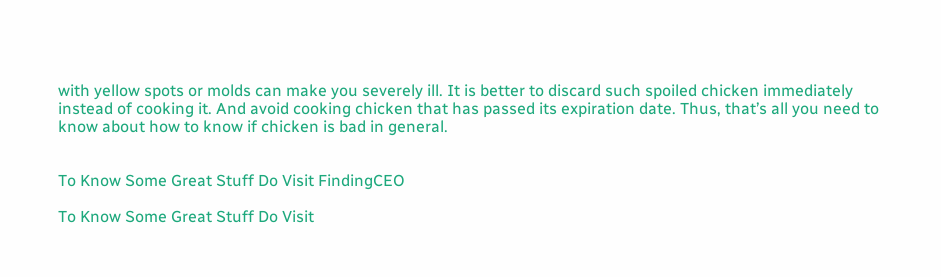with yellow spots or molds can make you severely ill. It is better to discard such spoiled chicken immediately instead of cooking it. And avoid cooking chicken that has passed its expiration date. Thus, that’s all you need to know about how to know if chicken is bad in general.


To Know Some Great Stuff Do Visit FindingCEO

To Know Some Great Stuff Do Visit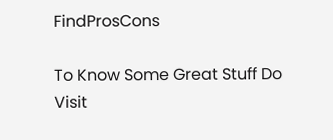FindProsCons

To Know Some Great Stuff Do Visit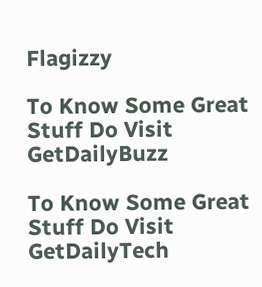Flagizzy

To Know Some Great Stuff Do Visit GetDailyBuzz

To Know Some Great Stuff Do Visit GetDailyTech